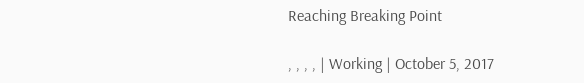Reaching Breaking Point

, , , , | Working | October 5, 2017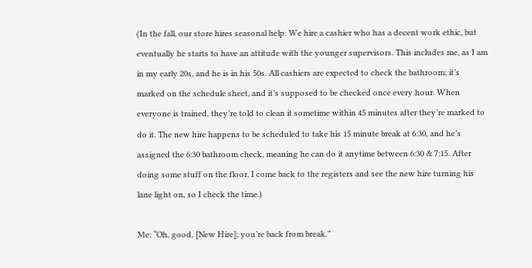(In the fall, our store hires seasonal help. We hire a cashier who has a decent work ethic, but eventually he starts to have an attitude with the younger supervisors. This includes me, as I am in my early 20s, and he is in his 50s. All cashiers are expected to check the bathroom; it’s marked on the schedule sheet, and it’s supposed to be checked once every hour. When everyone is trained, they’re told to clean it sometime within 45 minutes after they’re marked to do it. The new hire happens to be scheduled to take his 15 minute break at 6:30, and he’s assigned the 6:30 bathroom check, meaning he can do it anytime between 6:30 & 7:15. After doing some stuff on the floor, I come back to the registers and see the new hire turning his lane light on, so I check the time.)

Me: “Oh, good, [New Hire]; you’re back from break.”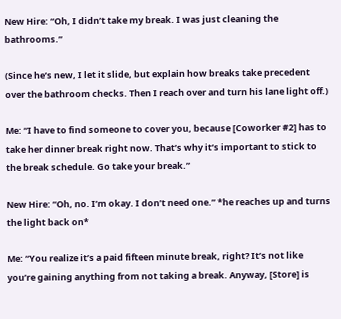New Hire: “Oh, I didn’t take my break. I was just cleaning the bathrooms.”

(Since he’s new, I let it slide, but explain how breaks take precedent over the bathroom checks. Then I reach over and turn his lane light off.)

Me: “I have to find someone to cover you, because [Coworker #2] has to take her dinner break right now. That’s why it’s important to stick to the break schedule. Go take your break.”

New Hire: “Oh, no. I’m okay. I don’t need one.” *he reaches up and turns the light back on*

Me: “You realize it’s a paid fifteen minute break, right? It’s not like you’re gaining anything from not taking a break. Anyway, [Store] is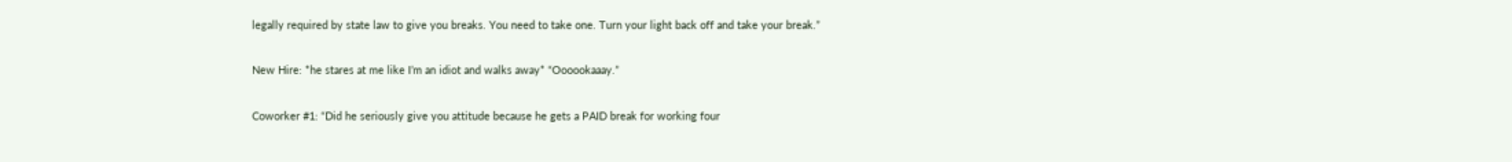legally required by state law to give you breaks. You need to take one. Turn your light back off and take your break.”

New Hire: *he stares at me like I’m an idiot and walks away* “Oooookaaay.”

Coworker #1: “Did he seriously give you attitude because he gets a PAID break for working four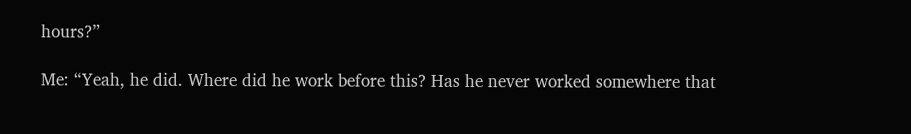hours?”

Me: “Yeah, he did. Where did he work before this? Has he never worked somewhere that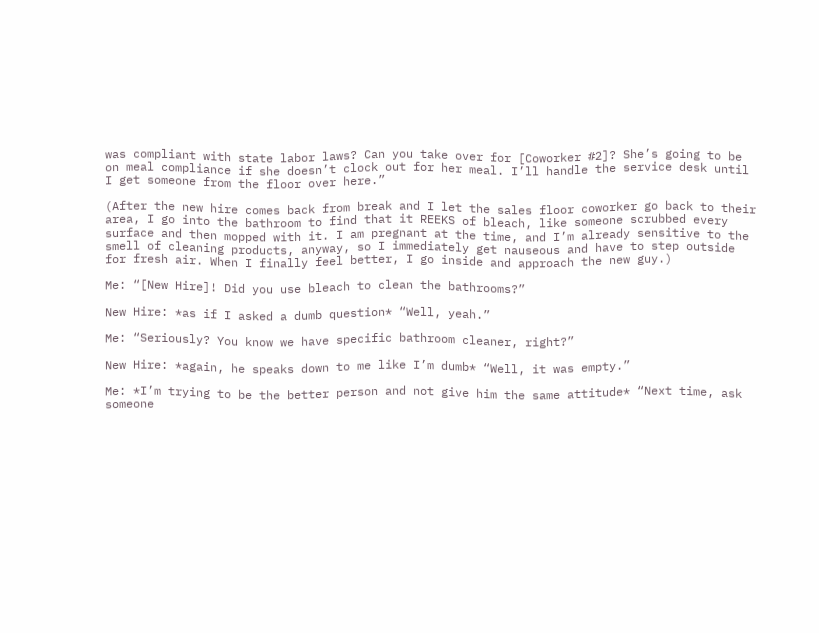was compliant with state labor laws? Can you take over for [Coworker #2]? She’s going to be on meal compliance if she doesn’t clock out for her meal. I’ll handle the service desk until I get someone from the floor over here.”

(After the new hire comes back from break and I let the sales floor coworker go back to their area, I go into the bathroom to find that it REEKS of bleach, like someone scrubbed every surface and then mopped with it. I am pregnant at the time, and I’m already sensitive to the smell of cleaning products, anyway, so I immediately get nauseous and have to step outside for fresh air. When I finally feel better, I go inside and approach the new guy.)

Me: “[New Hire]! Did you use bleach to clean the bathrooms?”

New Hire: *as if I asked a dumb question* “Well, yeah.”

Me: “Seriously? You know we have specific bathroom cleaner, right?”

New Hire: *again, he speaks down to me like I’m dumb* “Well, it was empty.”

Me: *I’m trying to be the better person and not give him the same attitude* “Next time, ask someone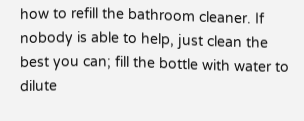how to refill the bathroom cleaner. If nobody is able to help, just clean the best you can; fill the bottle with water to dilute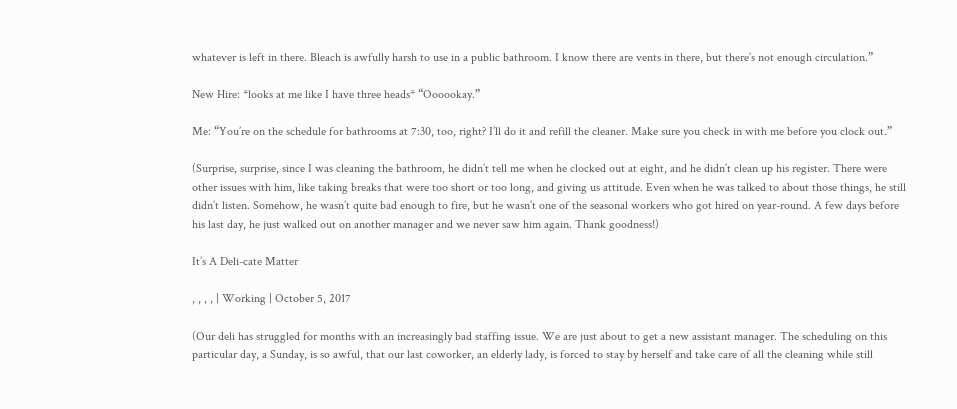whatever is left in there. Bleach is awfully harsh to use in a public bathroom. I know there are vents in there, but there’s not enough circulation.”

New Hire: *looks at me like I have three heads* “Oooookay.”

Me: “You’re on the schedule for bathrooms at 7:30, too, right? I’ll do it and refill the cleaner. Make sure you check in with me before you clock out.”

(Surprise, surprise, since I was cleaning the bathroom, he didn’t tell me when he clocked out at eight, and he didn’t clean up his register. There were other issues with him, like taking breaks that were too short or too long, and giving us attitude. Even when he was talked to about those things, he still didn’t listen. Somehow, he wasn’t quite bad enough to fire, but he wasn’t one of the seasonal workers who got hired on year-round. A few days before his last day, he just walked out on another manager and we never saw him again. Thank goodness!)

It’s A Deli-cate Matter

, , , , | Working | October 5, 2017

(Our deli has struggled for months with an increasingly bad staffing issue. We are just about to get a new assistant manager. The scheduling on this particular day, a Sunday, is so awful, that our last coworker, an elderly lady, is forced to stay by herself and take care of all the cleaning while still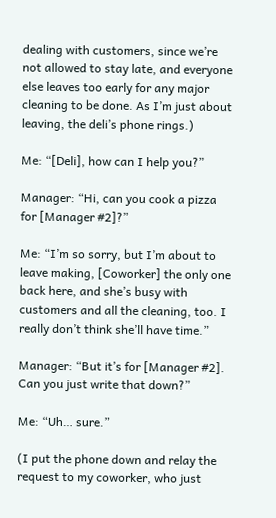dealing with customers, since we’re not allowed to stay late, and everyone else leaves too early for any major cleaning to be done. As I’m just about leaving, the deli’s phone rings.)

Me: “[Deli], how can I help you?”

Manager: “Hi, can you cook a pizza for [Manager #2]?”

Me: “I’m so sorry, but I’m about to leave making, [Coworker] the only one back here, and she’s busy with customers and all the cleaning, too. I really don’t think she’ll have time.”

Manager: “But it’s for [Manager #2]. Can you just write that down?”

Me: “Uh… sure.”

(I put the phone down and relay the request to my coworker, who just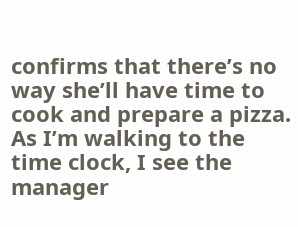confirms that there’s no way she’ll have time to cook and prepare a pizza. As I’m walking to the time clock, I see the manager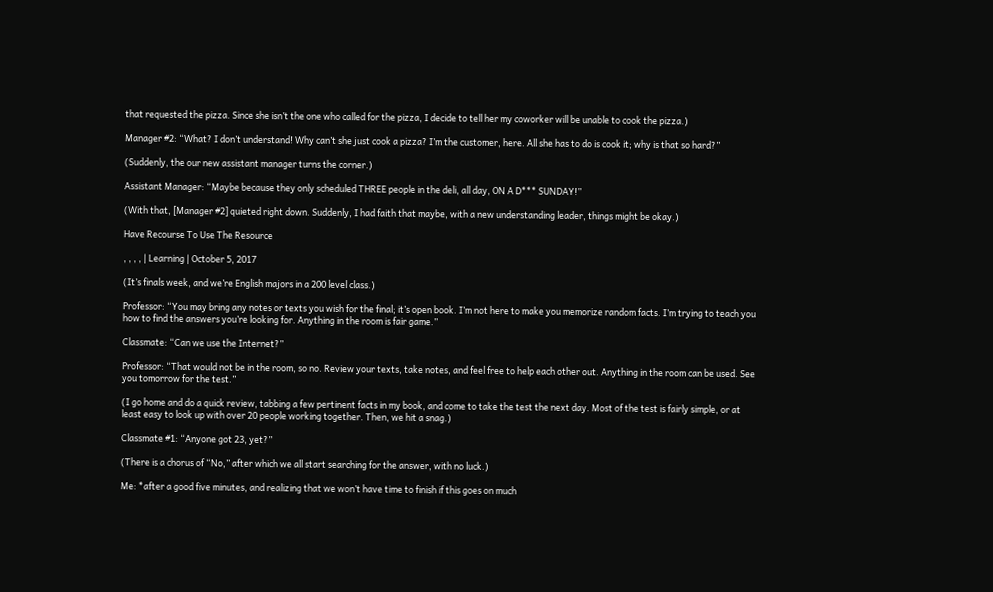that requested the pizza. Since she isn’t the one who called for the pizza, I decide to tell her my coworker will be unable to cook the pizza.)

Manager #2: “What? I don’t understand! Why can’t she just cook a pizza? I’m the customer, here. All she has to do is cook it; why is that so hard?”

(Suddenly, the our new assistant manager turns the corner.)

Assistant Manager: “Maybe because they only scheduled THREE people in the deli, all day, ON A D*** SUNDAY!”

(With that, [Manager #2] quieted right down. Suddenly, I had faith that maybe, with a new understanding leader, things might be okay.)

Have Recourse To Use The Resource

, , , , | Learning | October 5, 2017

(It’s finals week, and we’re English majors in a 200 level class.)

Professor: “You may bring any notes or texts you wish for the final; it’s open book. I’m not here to make you memorize random facts. I’m trying to teach you how to find the answers you’re looking for. Anything in the room is fair game.”

Classmate: “Can we use the Internet?”

Professor: “That would not be in the room, so no. Review your texts, take notes, and feel free to help each other out. Anything in the room can be used. See you tomorrow for the test.”

(I go home and do a quick review, tabbing a few pertinent facts in my book, and come to take the test the next day. Most of the test is fairly simple, or at least easy to look up with over 20 people working together. Then, we hit a snag.)

Classmate #1: “Anyone got 23, yet?”

(There is a chorus of “No,” after which we all start searching for the answer, with no luck.)

Me: *after a good five minutes, and realizing that we won’t have time to finish if this goes on much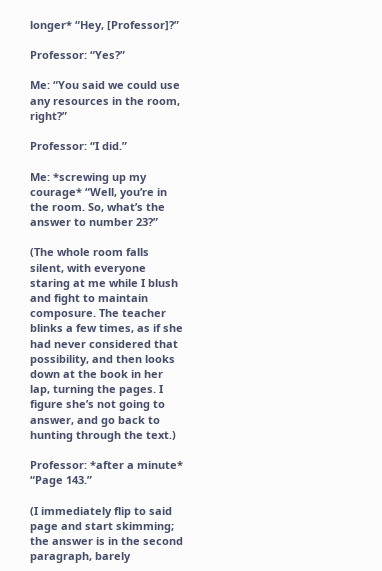longer* “Hey, [Professor]?”

Professor: “Yes?”

Me: “You said we could use any resources in the room, right?”

Professor: “I did.”

Me: *screwing up my courage* “Well, you’re in the room. So, what’s the answer to number 23?”

(The whole room falls silent, with everyone staring at me while I blush and fight to maintain composure. The teacher blinks a few times, as if she had never considered that possibility, and then looks down at the book in her lap, turning the pages. I figure she’s not going to answer, and go back to hunting through the text.)

Professor: *after a minute* “Page 143.”

(I immediately flip to said page and start skimming; the answer is in the second paragraph, barely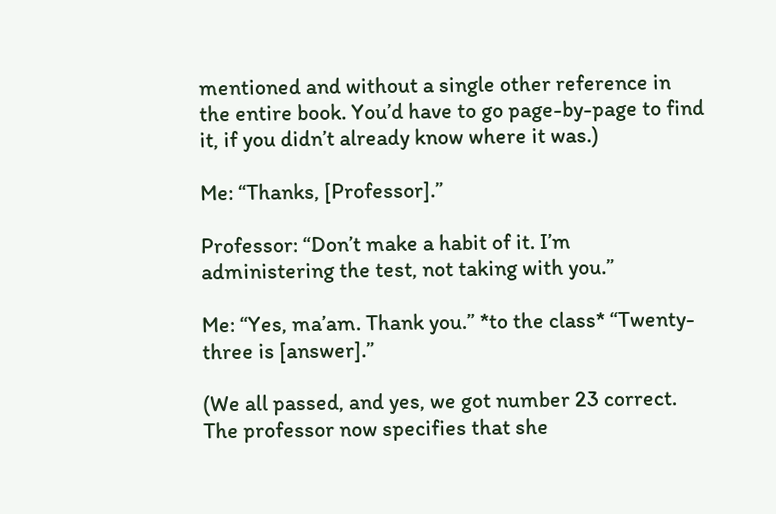mentioned and without a single other reference in the entire book. You’d have to go page-by-page to find it, if you didn’t already know where it was.)

Me: “Thanks, [Professor].”

Professor: “Don’t make a habit of it. I’m administering the test, not taking with you.”

Me: “Yes, ma’am. Thank you.” *to the class* “Twenty-three is [answer].”

(We all passed, and yes, we got number 23 correct. The professor now specifies that she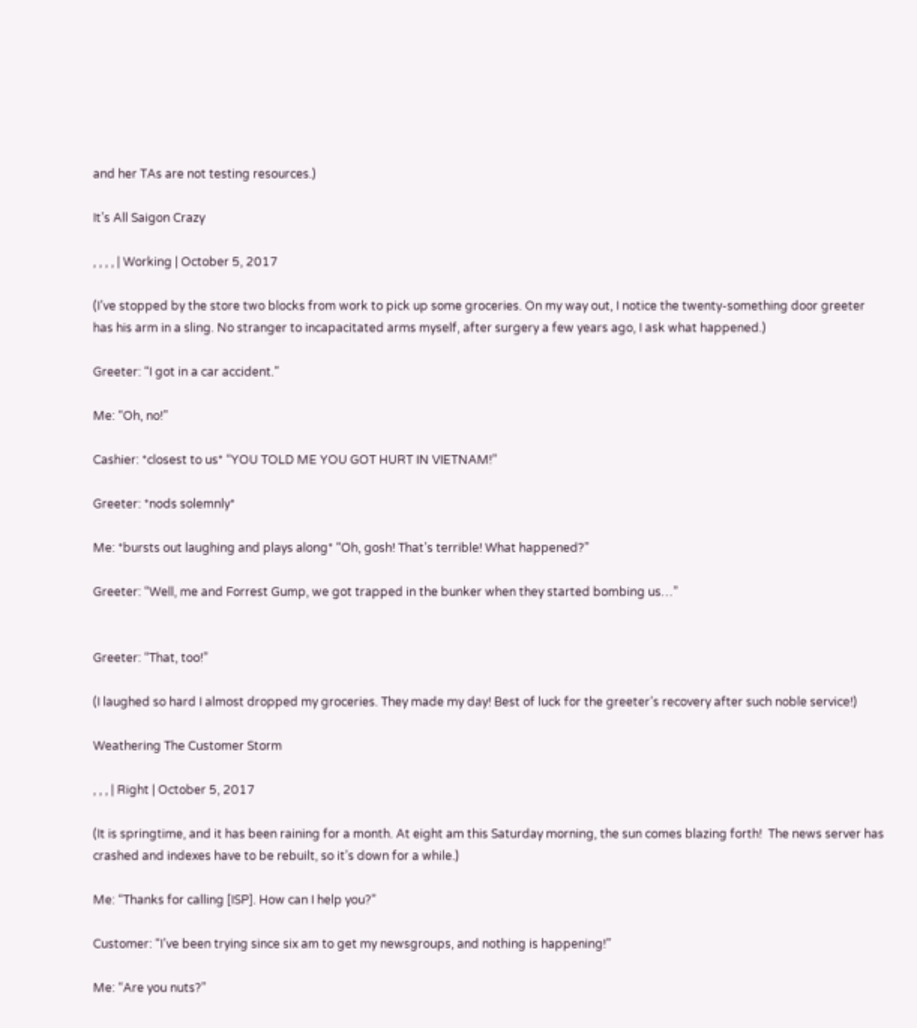and her TAs are not testing resources.)

It’s All Saigon Crazy

, , , , | Working | October 5, 2017

(I’ve stopped by the store two blocks from work to pick up some groceries. On my way out, I notice the twenty-something door greeter has his arm in a sling. No stranger to incapacitated arms myself, after surgery a few years ago, I ask what happened.)

Greeter: “I got in a car accident.”

Me: “Oh, no!”

Cashier: *closest to us* “YOU TOLD ME YOU GOT HURT IN VIETNAM!”

Greeter: *nods solemnly*

Me: *bursts out laughing and plays along* “Oh, gosh! That’s terrible! What happened?”

Greeter: “Well, me and Forrest Gump, we got trapped in the bunker when they started bombing us…”


Greeter: “That, too!”

(I laughed so hard I almost dropped my groceries. They made my day! Best of luck for the greeter’s recovery after such noble service!)

Weathering The Customer Storm

, , , | Right | October 5, 2017

(It is springtime, and it has been raining for a month. At eight am this Saturday morning, the sun comes blazing forth!  The news server has crashed and indexes have to be rebuilt, so it’s down for a while.)

Me: “Thanks for calling [ISP]. How can I help you?”

Customer: “I’ve been trying since six am to get my newsgroups, and nothing is happening!”

Me: “Are you nuts?”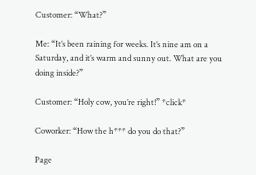Customer: “What?”

Me: “It’s been raining for weeks. It’s nine am on a Saturday, and it’s warm and sunny out. What are you doing inside?”

Customer: “Holy cow, you’re right!” *click*

Coworker: “How the h*** do you do that?”

Page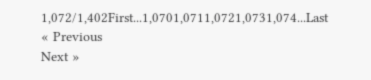1,072/1,402First...1,0701,0711,0721,0731,074...Last
« Previous
Next »